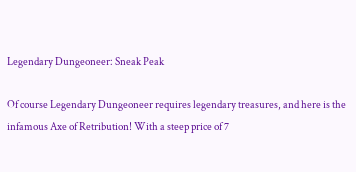Legendary Dungeoneer: Sneak Peak

Of course Legendary Dungeoneer requires legendary treasures, and here is the infamous Axe of Retribution! With a steep price of 7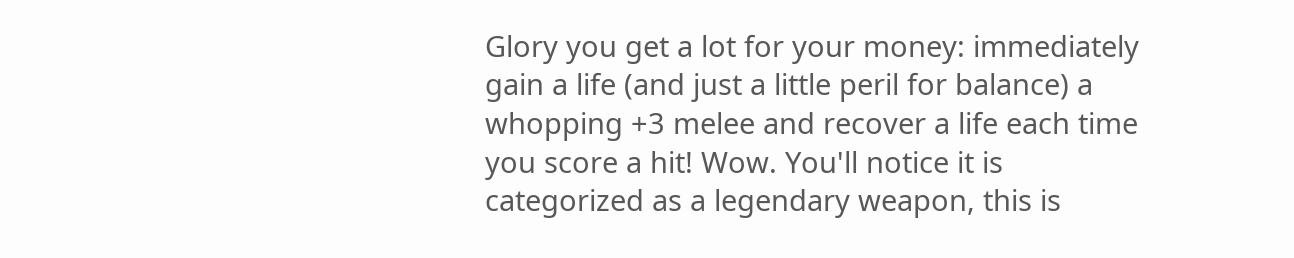Glory you get a lot for your money: immediately gain a life (and just a little peril for balance) a whopping +3 melee and recover a life each time you score a hit! Wow. You'll notice it is categorized as a legendary weapon, this is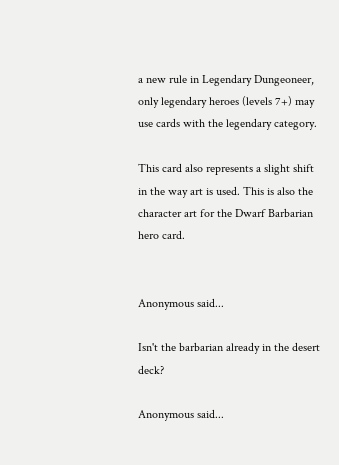a new rule in Legendary Dungeoneer, only legendary heroes (levels 7+) may use cards with the legendary category.

This card also represents a slight shift in the way art is used. This is also the character art for the Dwarf Barbarian hero card.


Anonymous said...

Isn't the barbarian already in the desert deck?

Anonymous said...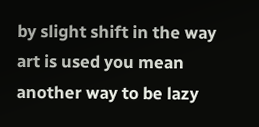by slight shift in the way art is used you mean another way to be lazy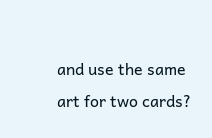and use the same art for two cards?